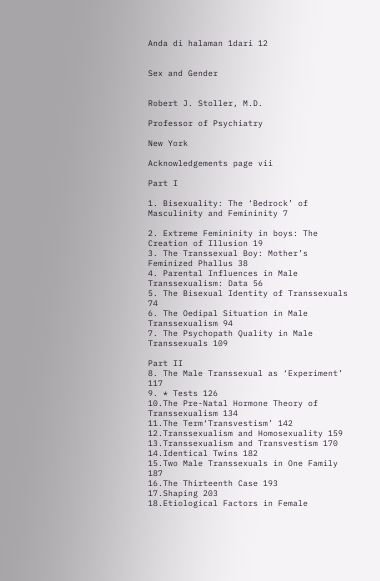Anda di halaman 1dari 12


Sex and Gender


Robert J. Stoller, M.D.

Professor of Psychiatry

New York

Acknowledgements page vii

Part I

1. Bisexuality: The ‘Bedrock’ of Masculinity and Femininity 7

2. Extreme Femininity in boys: The Creation of Illusion 19
3. The Transsexual Boy: Mother’s Feminized Phallus 38
4. Parental Influences in Male Transsexualism: Data 56
5. The Bisexual Identity of Transsexuals 74
6. The Oedipal Situation in Male Transsexualism 94
7. The Psychopath Quality in Male Transsexuals 109

Part II
8. The Male Transsexual as ‘Experiment’ 117
9. * Tests 126
10.The Pre-Natal Hormone Theory of Transsexualism 134
11.The Term‘Transvestism’ 142
12.Transsexualism and Homosexuality 159
13.Transsexualism and Transvestism 170
14.Identical Twins 182
15.Two Male Transsexuals in One Family 187
16.The Thirteenth Case 193
17.Shaping 203
18.Etiological Factors in Female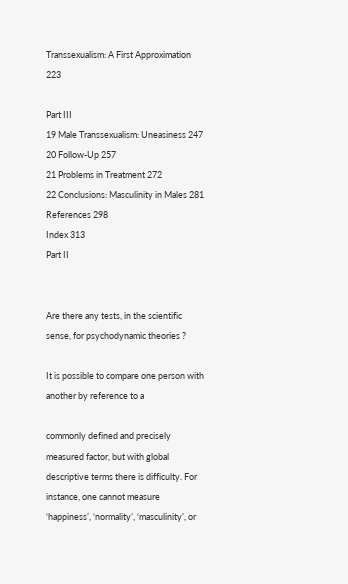Transsexualism: A First Approximation 223

Part III
19 Male Transsexualism: Uneasiness 247
20 Follow-Up 257
21 Problems in Treatment 272
22 Conclusions: Masculinity in Males 281
References 298
Index 313
Part II


Are there any tests, in the scientific sense, for psychodynamic theories ?

It is possible to compare one person with another by reference to a

commonly defined and precisely measured factor, but with global
descriptive terms there is difficulty. For instance, one cannot measure
‘happiness’, ‘normality’, ‘masculinity’, or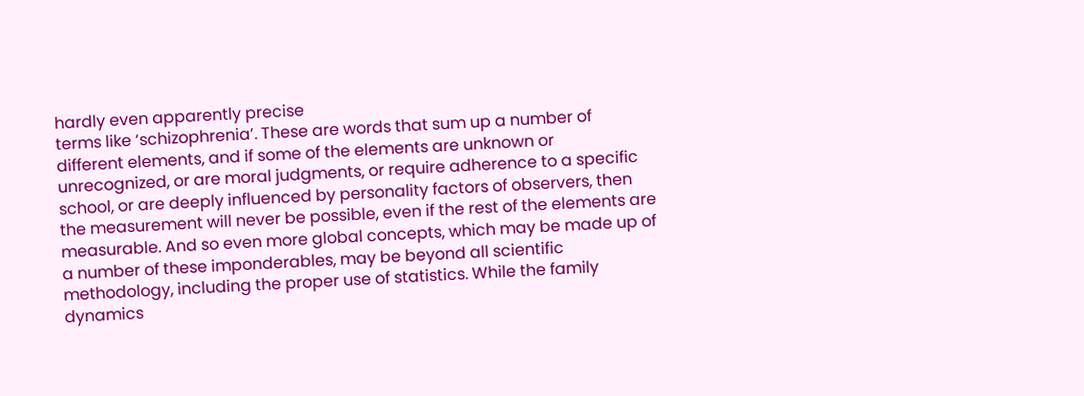hardly even apparently precise
terms like ‘schizophrenia’. These are words that sum up a number of
different elements, and if some of the elements are unknown or
unrecognized, or are moral judgments, or require adherence to a specific
school, or are deeply influenced by personality factors of observers, then
the measurement will never be possible, even if the rest of the elements are
measurable. And so even more global concepts, which may be made up of
a number of these imponderables, may be beyond all scientific
methodology, including the proper use of statistics. While the family
dynamics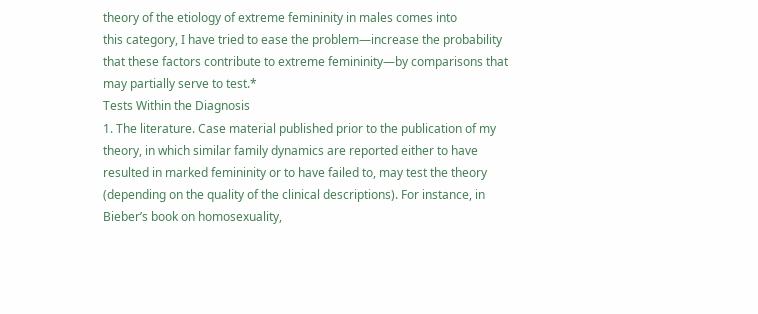theory of the etiology of extreme femininity in males comes into
this category, I have tried to ease the problem—increase the probability
that these factors contribute to extreme femininity—by comparisons that
may partially serve to test.*
Tests Within the Diagnosis
1. The literature. Case material published prior to the publication of my
theory, in which similar family dynamics are reported either to have
resulted in marked femininity or to have failed to, may test the theory
(depending on the quality of the clinical descriptions). For instance, in
Bieber’s book on homosexuality,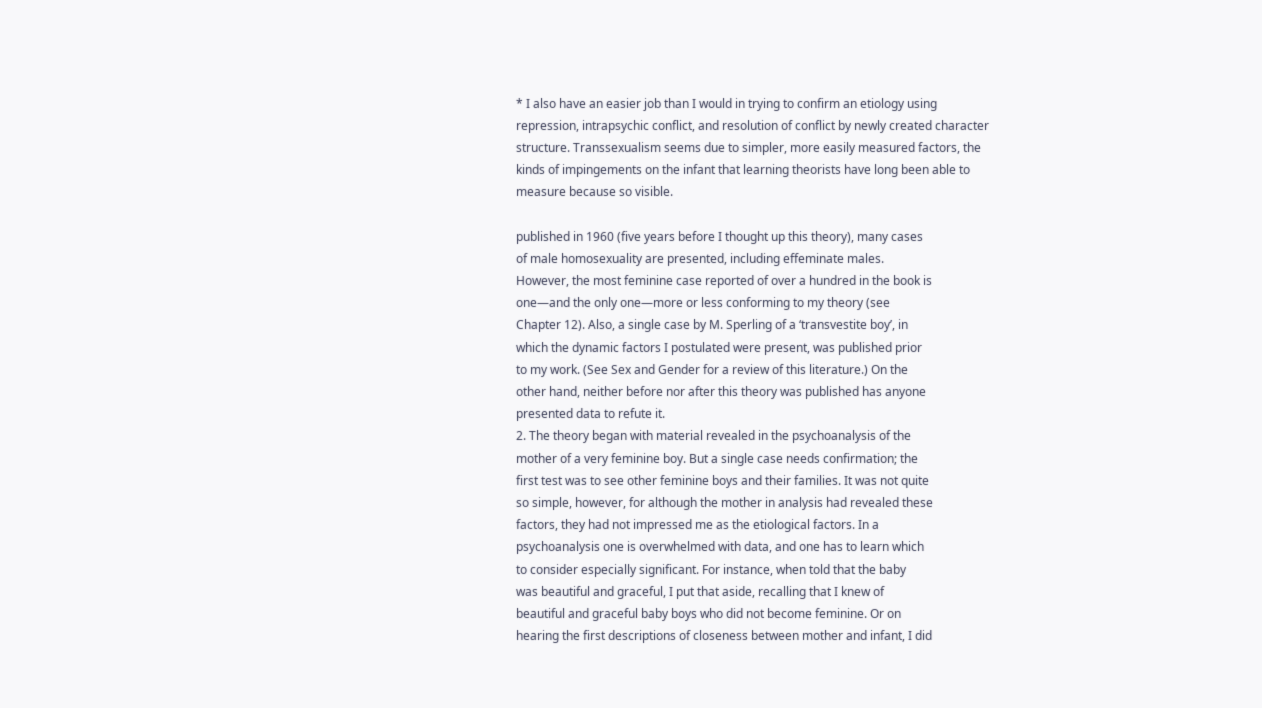* I also have an easier job than I would in trying to confirm an etiology using
repression, intrapsychic conflict, and resolution of conflict by newly created character
structure. Transsexualism seems due to simpler, more easily measured factors, the
kinds of impingements on the infant that learning theorists have long been able to
measure because so visible.

published in 1960 (five years before I thought up this theory), many cases
of male homosexuality are presented, including effeminate males.
However, the most feminine case reported of over a hundred in the book is
one—and the only one—more or less conforming to my theory (see
Chapter 12). Also, a single case by M. Sperling of a ‘transvestite boy’, in
which the dynamic factors I postulated were present, was published prior
to my work. (See Sex and Gender for a review of this literature.) On the
other hand, neither before nor after this theory was published has anyone
presented data to refute it.
2. The theory began with material revealed in the psychoanalysis of the
mother of a very feminine boy. But a single case needs confirmation; the
first test was to see other feminine boys and their families. It was not quite
so simple, however, for although the mother in analysis had revealed these
factors, they had not impressed me as the etiological factors. In a
psychoanalysis one is overwhelmed with data, and one has to learn which
to consider especially significant. For instance, when told that the baby
was beautiful and graceful, I put that aside, recalling that I knew of
beautiful and graceful baby boys who did not become feminine. Or on
hearing the first descriptions of closeness between mother and infant, I did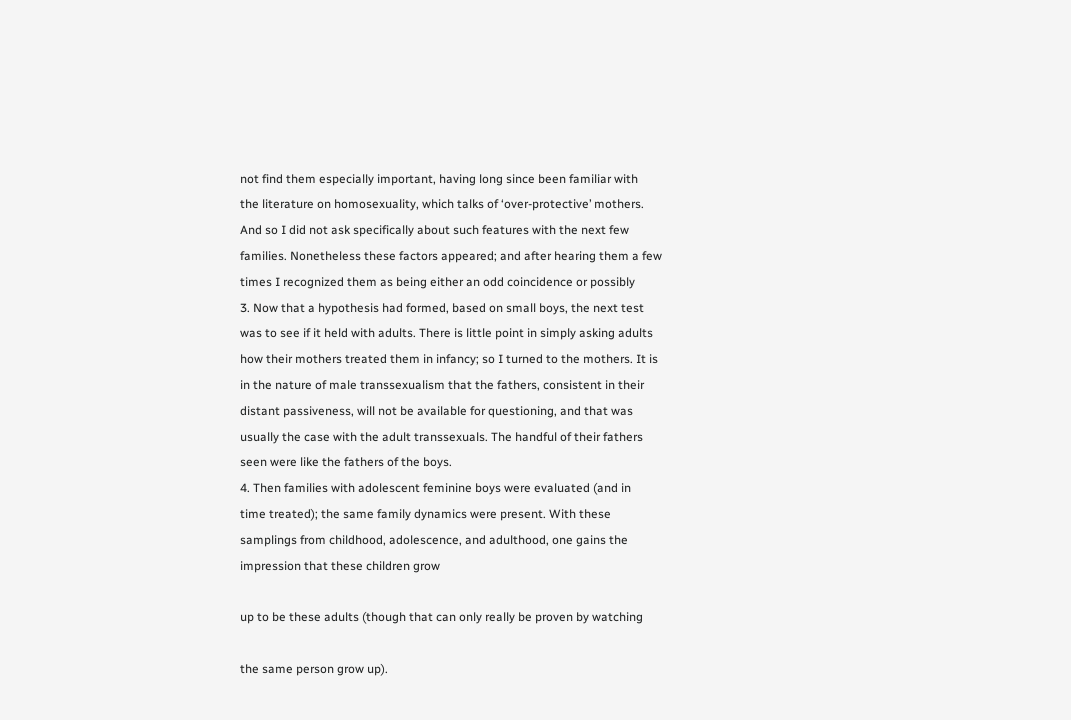not find them especially important, having long since been familiar with
the literature on homosexuality, which talks of ‘over-protective’ mothers.
And so I did not ask specifically about such features with the next few
families. Nonetheless these factors appeared; and after hearing them a few
times I recognized them as being either an odd coincidence or possibly
3. Now that a hypothesis had formed, based on small boys, the next test
was to see if it held with adults. There is little point in simply asking adults
how their mothers treated them in infancy; so I turned to the mothers. It is
in the nature of male transsexualism that the fathers, consistent in their
distant passiveness, will not be available for questioning, and that was
usually the case with the adult transsexuals. The handful of their fathers
seen were like the fathers of the boys.
4. Then families with adolescent feminine boys were evaluated (and in
time treated); the same family dynamics were present. With these
samplings from childhood, adolescence, and adulthood, one gains the
impression that these children grow

up to be these adults (though that can only really be proven by watching

the same person grow up).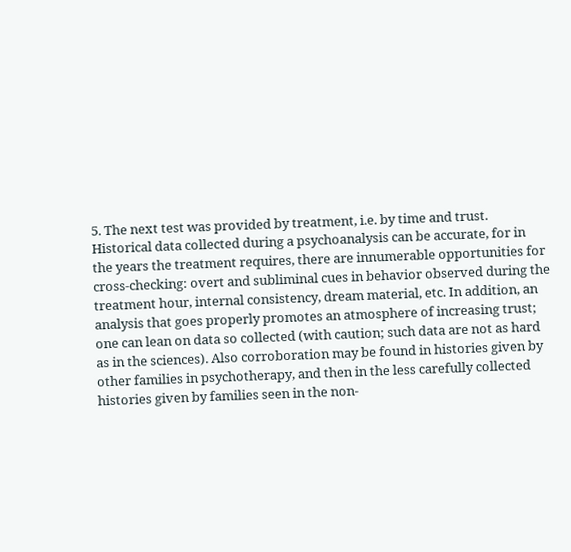5. The next test was provided by treatment, i.e. by time and trust.
Historical data collected during a psychoanalysis can be accurate, for in
the years the treatment requires, there are innumerable opportunities for
cross-checking: overt and subliminal cues in behavior observed during the
treatment hour, internal consistency, dream material, etc. In addition, an
analysis that goes properly promotes an atmosphere of increasing trust;
one can lean on data so collected (with caution; such data are not as hard
as in the sciences). Also corroboration may be found in histories given by
other families in psychotherapy, and then in the less carefully collected
histories given by families seen in the non-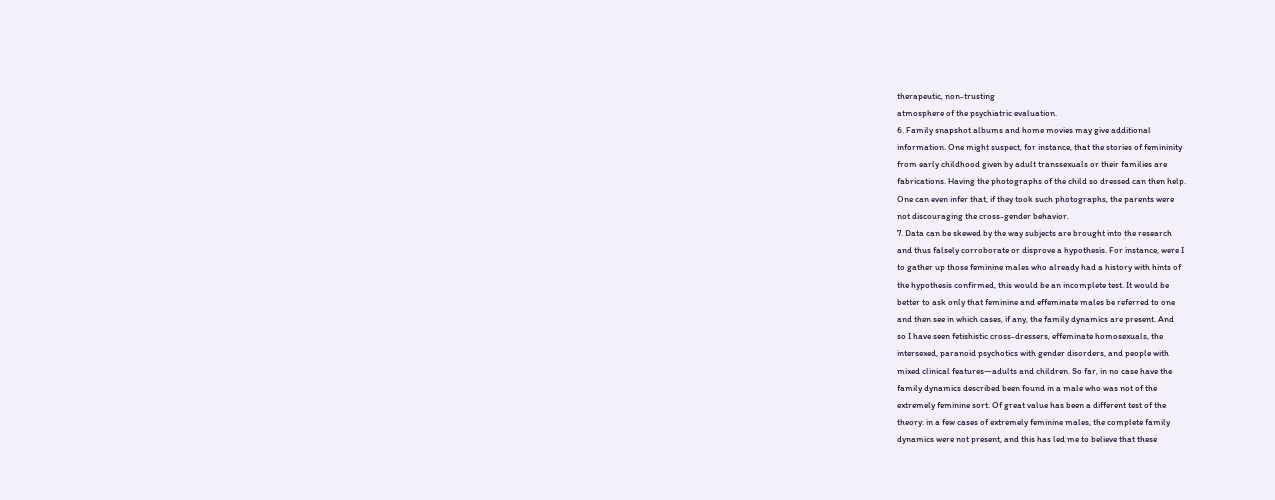therapeutic, non-trusting
atmosphere of the psychiatric evaluation.
6. Family snapshot albums and home movies may give additional
information. One might suspect, for instance, that the stories of femininity
from early childhood given by adult transsexuals or their families are
fabrications. Having the photographs of the child so dressed can then help.
One can even infer that, if they took such photographs, the parents were
not discouraging the cross-gender behavior.
7. Data can be skewed by the way subjects are brought into the research
and thus falsely corroborate or disprove a hypothesis. For instance, were I
to gather up those feminine males who already had a history with hints of
the hypothesis confirmed, this would be an incomplete test. It would be
better to ask only that feminine and effeminate males be referred to one
and then see in which cases, if any, the family dynamics are present. And
so I have seen fetishistic cross-dressers, effeminate homosexuals, the
intersexed, paranoid psychotics with gender disorders, and people with
mixed clinical features—adults and children. So far, in no case have the
family dynamics described been found in a male who was not of the
extremely feminine sort. Of great value has been a different test of the
theory: in a few cases of extremely feminine males, the complete family
dynamics were not present, and this has led me to believe that these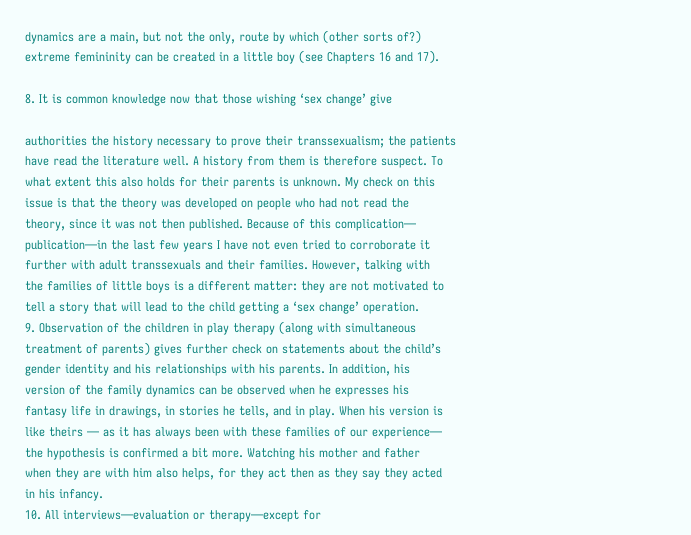dynamics are a main, but not the only, route by which (other sorts of?)
extreme femininity can be created in a little boy (see Chapters 16 and 17).

8. It is common knowledge now that those wishing ‘sex change’ give

authorities the history necessary to prove their transsexualism; the patients
have read the literature well. A history from them is therefore suspect. To
what extent this also holds for their parents is unknown. My check on this
issue is that the theory was developed on people who had not read the
theory, since it was not then published. Because of this complication—
publication—in the last few years I have not even tried to corroborate it
further with adult transsexuals and their families. However, talking with
the families of little boys is a different matter: they are not motivated to
tell a story that will lead to the child getting a ‘sex change’ operation.
9. Observation of the children in play therapy (along with simultaneous
treatment of parents) gives further check on statements about the child’s
gender identity and his relationships with his parents. In addition, his
version of the family dynamics can be observed when he expresses his
fantasy life in drawings, in stories he tells, and in play. When his version is
like theirs — as it has always been with these families of our experience—
the hypothesis is confirmed a bit more. Watching his mother and father
when they are with him also helps, for they act then as they say they acted
in his infancy.
10. All interviews—evaluation or therapy—except for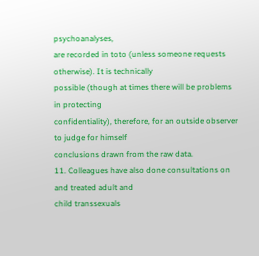psychoanalyses,
are recorded in toto (unless someone requests otherwise). It is technically
possible (though at times there will be problems in protecting
confidentiality), therefore, for an outside observer to judge for himself
conclusions drawn from the raw data.
11. Colleagues have also done consultations on and treated adult and
child transsexuals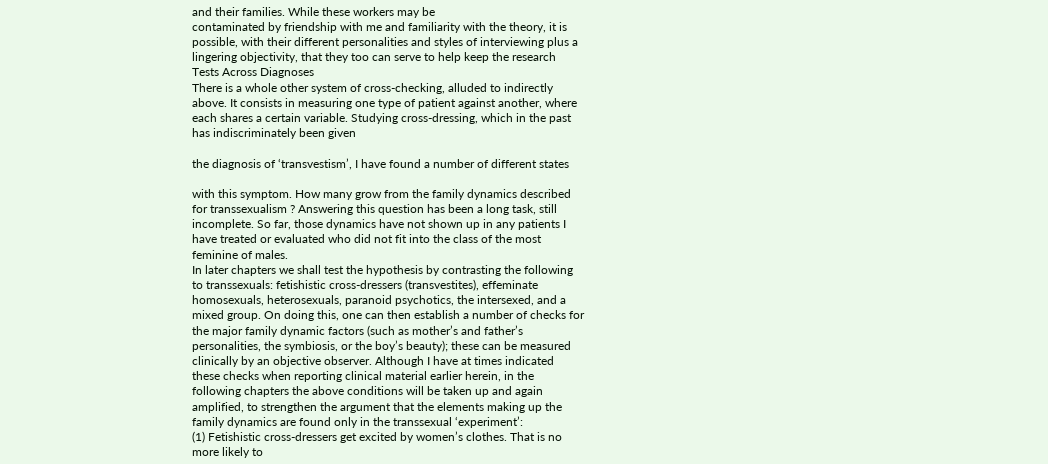and their families. While these workers may be
contaminated by friendship with me and familiarity with the theory, it is
possible, with their different personalities and styles of interviewing plus a
lingering objectivity, that they too can serve to help keep the research
Tests Across Diagnoses
There is a whole other system of cross-checking, alluded to indirectly
above. It consists in measuring one type of patient against another, where
each shares a certain variable. Studying cross-dressing, which in the past
has indiscriminately been given

the diagnosis of ‘transvestism’, I have found a number of different states

with this symptom. How many grow from the family dynamics described
for transsexualism ? Answering this question has been a long task, still
incomplete. So far, those dynamics have not shown up in any patients I
have treated or evaluated who did not fit into the class of the most
feminine of males.
In later chapters we shall test the hypothesis by contrasting the following
to transsexuals: fetishistic cross-dressers (transvestites), effeminate
homosexuals, heterosexuals, paranoid psychotics, the intersexed, and a
mixed group. On doing this, one can then establish a number of checks for
the major family dynamic factors (such as mother’s and father’s
personalities, the symbiosis, or the boy’s beauty); these can be measured
clinically by an objective observer. Although I have at times indicated
these checks when reporting clinical material earlier herein, in the
following chapters the above conditions will be taken up and again
amplified, to strengthen the argument that the elements making up the
family dynamics are found only in the transsexual ‘experiment’:
(1) Fetishistic cross-dressers get excited by women’s clothes. That is no
more likely to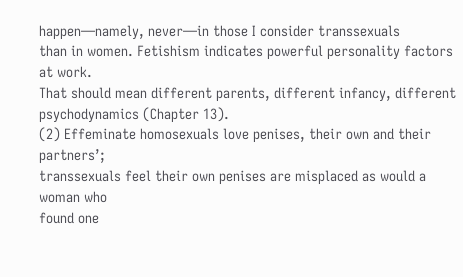happen—namely, never—in those I consider transsexuals
than in women. Fetishism indicates powerful personality factors at work.
That should mean different parents, different infancy, different
psychodynamics (Chapter 13).
(2) Effeminate homosexuals love penises, their own and their partners’;
transsexuals feel their own penises are misplaced as would a woman who
found one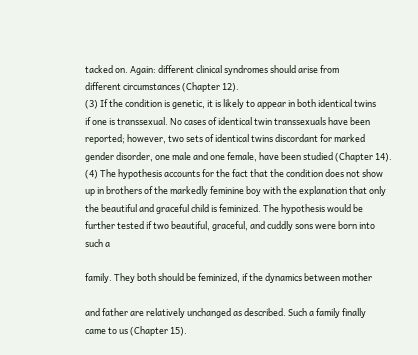tacked on. Again: different clinical syndromes should arise from
different circumstances (Chapter 12).
(3) If the condition is genetic, it is likely to appear in both identical twins
if one is transsexual. No cases of identical twin transsexuals have been
reported; however, two sets of identical twins discordant for marked
gender disorder, one male and one female, have been studied (Chapter 14).
(4) The hypothesis accounts for the fact that the condition does not show
up in brothers of the markedly feminine boy with the explanation that only
the beautiful and graceful child is feminized. The hypothesis would be
further tested if two beautiful, graceful, and cuddly sons were born into
such a

family. They both should be feminized, if the dynamics between mother

and father are relatively unchanged as described. Such a family finally
came to us (Chapter 15).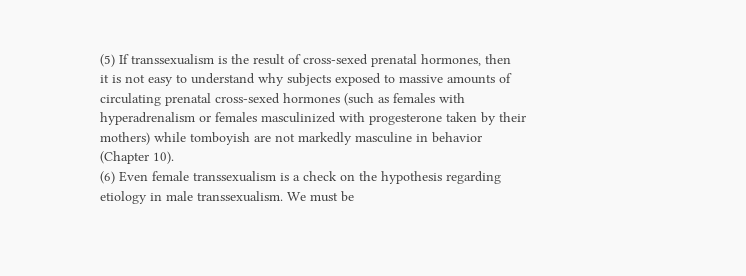(5) If transsexualism is the result of cross-sexed prenatal hormones, then
it is not easy to understand why subjects exposed to massive amounts of
circulating prenatal cross-sexed hormones (such as females with
hyperadrenalism or females masculinized with progesterone taken by their
mothers) while tomboyish are not markedly masculine in behavior
(Chapter 10).
(6) Even female transsexualism is a check on the hypothesis regarding
etiology in male transsexualism. We must be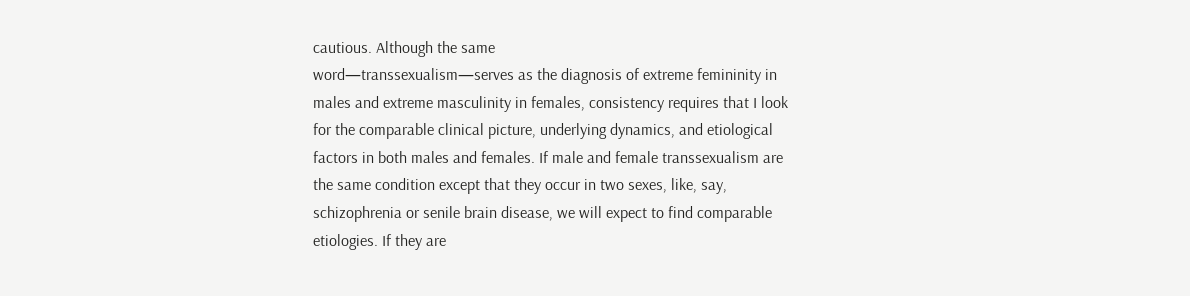cautious. Although the same
word—transsexualism—serves as the diagnosis of extreme femininity in
males and extreme masculinity in females, consistency requires that I look
for the comparable clinical picture, underlying dynamics, and etiological
factors in both males and females. If male and female transsexualism are
the same condition except that they occur in two sexes, like, say,
schizophrenia or senile brain disease, we will expect to find comparable
etiologies. If they are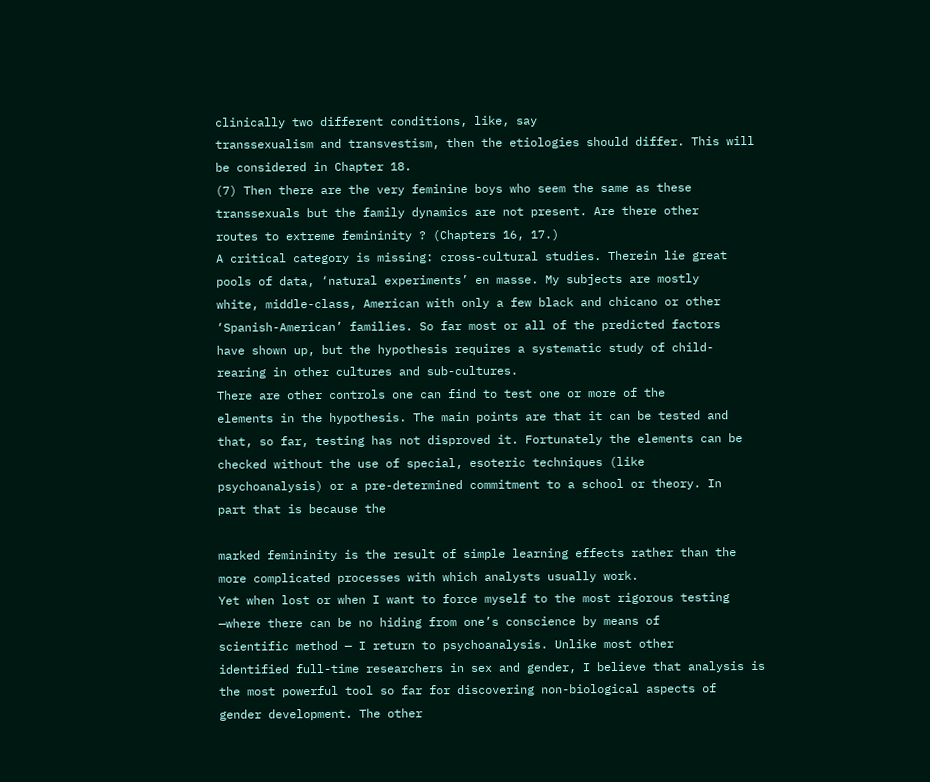clinically two different conditions, like, say
transsexualism and transvestism, then the etiologies should differ. This will
be considered in Chapter 18.
(7) Then there are the very feminine boys who seem the same as these
transsexuals but the family dynamics are not present. Are there other
routes to extreme femininity ? (Chapters 16, 17.)
A critical category is missing: cross-cultural studies. Therein lie great
pools of data, ‘natural experiments’ en masse. My subjects are mostly
white, middle-class, American with only a few black and chicano or other
‘Spanish-American’ families. So far most or all of the predicted factors
have shown up, but the hypothesis requires a systematic study of child-
rearing in other cultures and sub-cultures.
There are other controls one can find to test one or more of the
elements in the hypothesis. The main points are that it can be tested and
that, so far, testing has not disproved it. Fortunately the elements can be
checked without the use of special, esoteric techniques (like
psychoanalysis) or a pre-determined commitment to a school or theory. In
part that is because the

marked femininity is the result of simple learning effects rather than the
more complicated processes with which analysts usually work.
Yet when lost or when I want to force myself to the most rigorous testing
—where there can be no hiding from one’s conscience by means of
scientific method — I return to psychoanalysis. Unlike most other
identified full-time researchers in sex and gender, I believe that analysis is
the most powerful tool so far for discovering non-biological aspects of
gender development. The other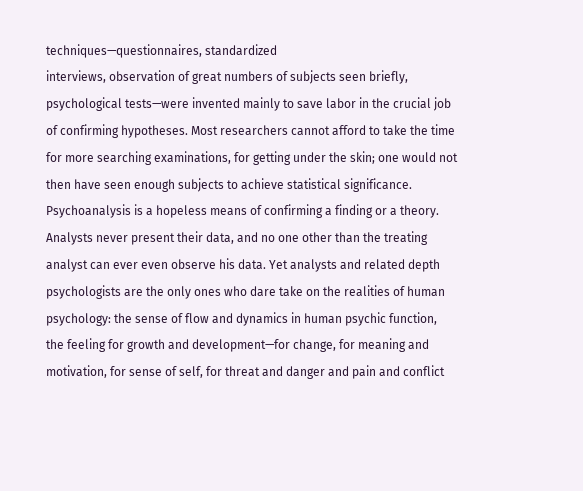techniques—questionnaires, standardized
interviews, observation of great numbers of subjects seen briefly,
psychological tests—were invented mainly to save labor in the crucial job
of confirming hypotheses. Most researchers cannot afford to take the time
for more searching examinations, for getting under the skin; one would not
then have seen enough subjects to achieve statistical significance.
Psychoanalysis is a hopeless means of confirming a finding or a theory.
Analysts never present their data, and no one other than the treating
analyst can ever even observe his data. Yet analysts and related depth
psychologists are the only ones who dare take on the realities of human
psychology: the sense of flow and dynamics in human psychic function,
the feeling for growth and development—for change, for meaning and
motivation, for sense of self, for threat and danger and pain and conflict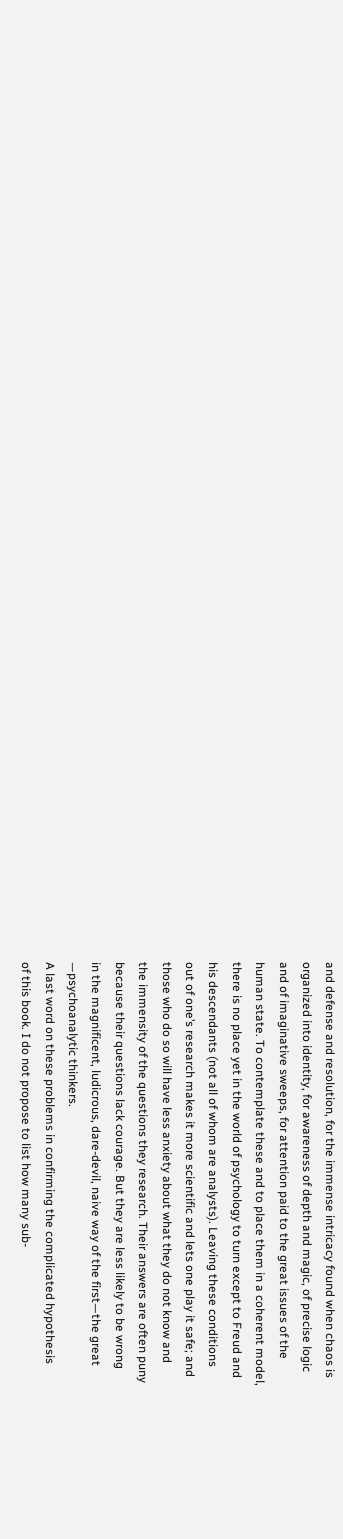and defense and resolution, for the immense intricacy found when chaos is
organized into identity, for awareness of depth and magic, of precise logic
and of imaginative sweeps, for attention paid to the great issues of the
human state. To contemplate these and to place them in a coherent model,
there is no place yet in the world of psychology to turn except to Freud and
his descendants (not all of whom are analysts). Leaving these conditions
out of one’s research makes it more scientific and lets one play it safe; and
those who do so will have less anxiety about what they do not know and
the immensity of the questions they research. Their answers are often puny
because their questions lack courage. But they are less likely to be wrong
in the magnificent, ludicrous, dare-devil, naive way of the first—the great
—psychoanalytic thinkers.
A last word on these problems in confirming the complicated hypothesis
of this book. I do not propose to list how many sub-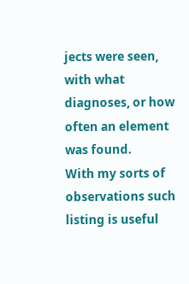jects were seen, with what diagnoses, or how often an element was found.
With my sorts of observations such listing is useful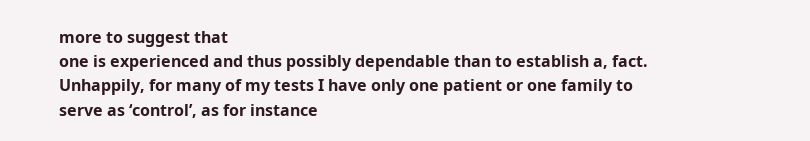more to suggest that
one is experienced and thus possibly dependable than to establish a, fact.
Unhappily, for many of my tests I have only one patient or one family to
serve as ‘control’, as for instance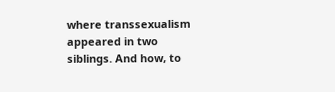where transsexualism appeared in two
siblings. And how, to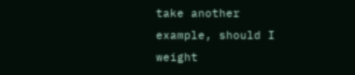take another example, should I weight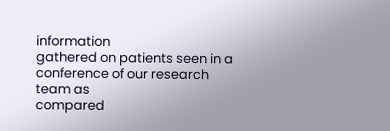information
gathered on patients seen in a conference of our research team as
compared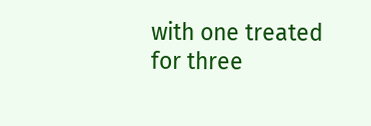with one treated for three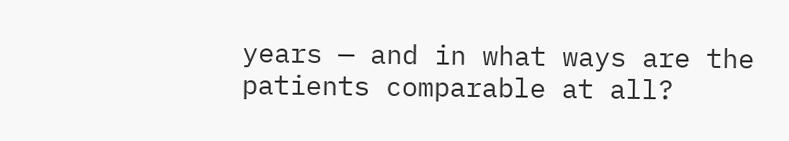years — and in what ways are the
patients comparable at all?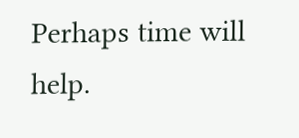Perhaps time will help.